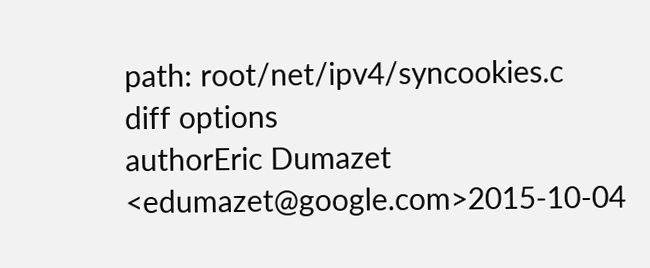path: root/net/ipv4/syncookies.c
diff options
authorEric Dumazet <edumazet@google.com>2015-10-04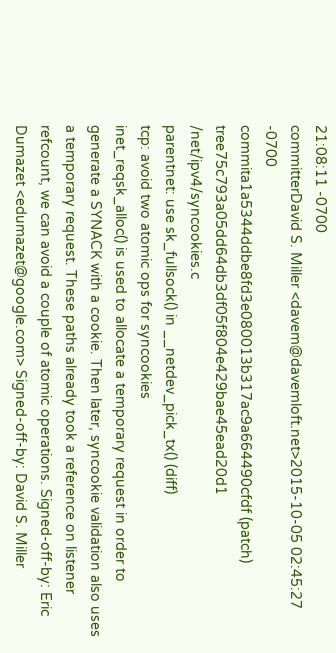21:08:11 -0700
committerDavid S. Miller <davem@davemloft.net>2015-10-05 02:45:27 -0700
commita1a5344ddbe8fd3e080013b317ac9a664490cfdf (patch)
tree75c793a05dd64db3df05f804e429bae45ead20d1 /net/ipv4/syncookies.c
parentnet: use sk_fullsock() in __netdev_pick_tx() (diff)
tcp: avoid two atomic ops for syncookies
inet_reqsk_alloc() is used to allocate a temporary request in order to generate a SYNACK with a cookie. Then later, syncookie validation also uses a temporary request. These paths already took a reference on listener refcount, we can avoid a couple of atomic operations. Signed-off-by: Eric Dumazet <edumazet@google.com> Signed-off-by: David S. Miller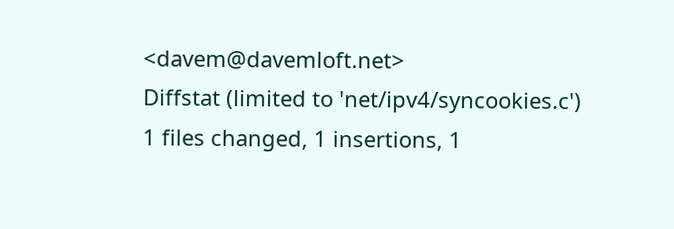<davem@davemloft.net>
Diffstat (limited to 'net/ipv4/syncookies.c')
1 files changed, 1 insertions, 1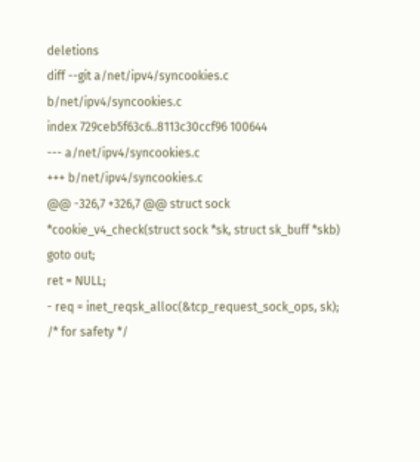deletions
diff --git a/net/ipv4/syncookies.c b/net/ipv4/syncookies.c
index 729ceb5f63c6..8113c30ccf96 100644
--- a/net/ipv4/syncookies.c
+++ b/net/ipv4/syncookies.c
@@ -326,7 +326,7 @@ struct sock *cookie_v4_check(struct sock *sk, struct sk_buff *skb)
goto out;
ret = NULL;
- req = inet_reqsk_alloc(&tcp_request_sock_ops, sk); /* for safety */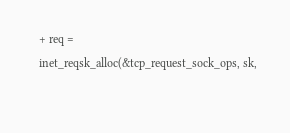+ req = inet_reqsk_alloc(&tcp_request_sock_ops, sk,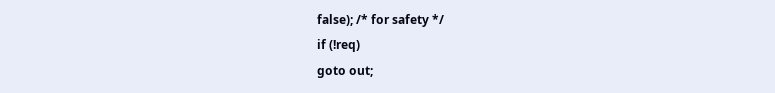false); /* for safety */
if (!req)
goto out;